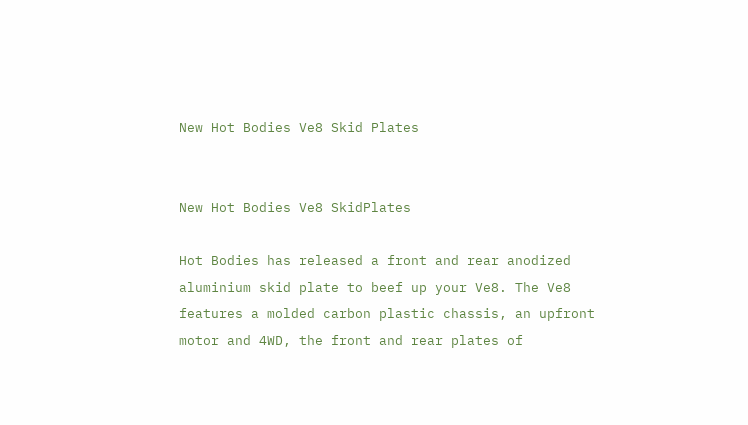New Hot Bodies Ve8 Skid Plates


New Hot Bodies Ve8 SkidPlates

Hot Bodies has released a front and rear anodized aluminium skid plate to beef up your Ve8. The Ve8 features a molded carbon plastic chassis, an upfront motor and 4WD, the front and rear plates of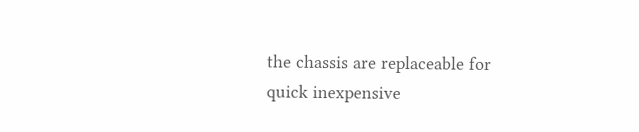the chassis are replaceable for quick inexpensive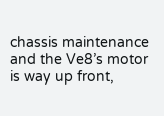chassis maintenance and the Ve8’s motor is way up front,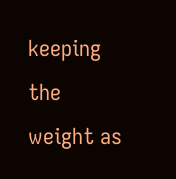keeping the weight as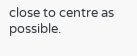close to centre as possible.